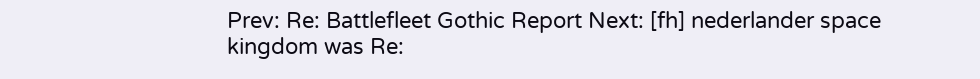Prev: Re: Battlefleet Gothic Report Next: [fh] nederlander space kingdom was Re: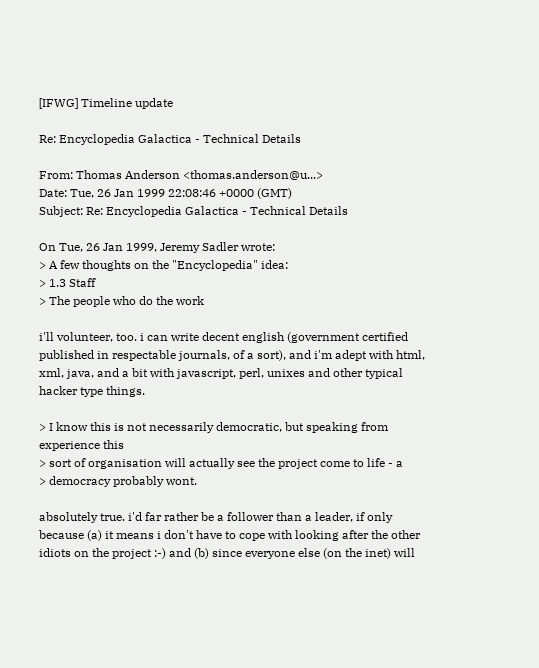[IFWG] Timeline update

Re: Encyclopedia Galactica - Technical Details

From: Thomas Anderson <thomas.anderson@u...>
Date: Tue, 26 Jan 1999 22:08:46 +0000 (GMT)
Subject: Re: Encyclopedia Galactica - Technical Details

On Tue, 26 Jan 1999, Jeremy Sadler wrote:
> A few thoughts on the "Encyclopedia" idea:
> 1.3 Staff
> The people who do the work

i'll volunteer, too. i can write decent english (government certified
published in respectable journals, of a sort), and i'm adept with html,
xml, java, and a bit with javascript, perl, unixes and other typical
hacker type things.

> I know this is not necessarily democratic, but speaking from
experience this
> sort of organisation will actually see the project come to life - a
> democracy probably wont.

absolutely true. i'd far rather be a follower than a leader, if only
because (a) it means i don't have to cope with looking after the other
idiots on the project :-) and (b) since everyone else (on the inet) will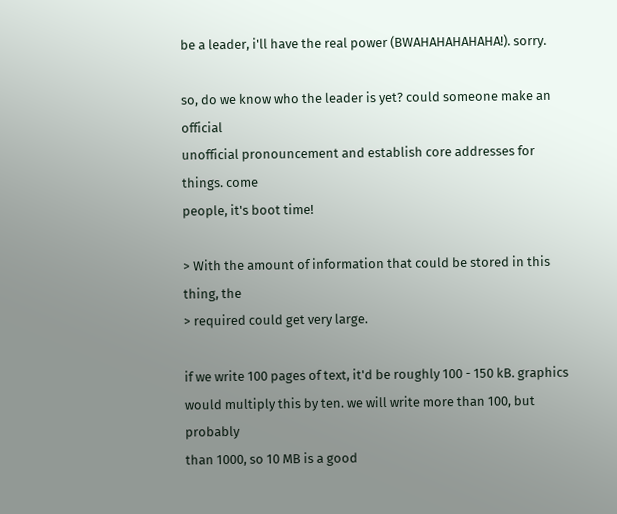be a leader, i'll have the real power (BWAHAHAHAHAHA!). sorry.

so, do we know who the leader is yet? could someone make an official
unofficial pronouncement and establish core addresses for things. come
people, it's boot time!

> With the amount of information that could be stored in this thing, the
> required could get very large.

if we write 100 pages of text, it'd be roughly 100 - 150 kB. graphics
would multiply this by ten. we will write more than 100, but probably
than 1000, so 10 MB is a good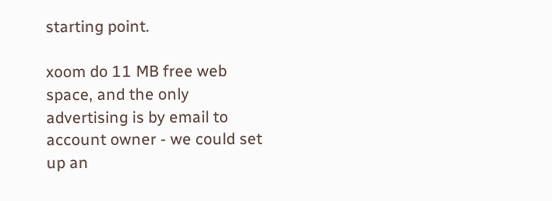starting point.

xoom do 11 MB free web space, and the only advertising is by email to
account owner - we could set up an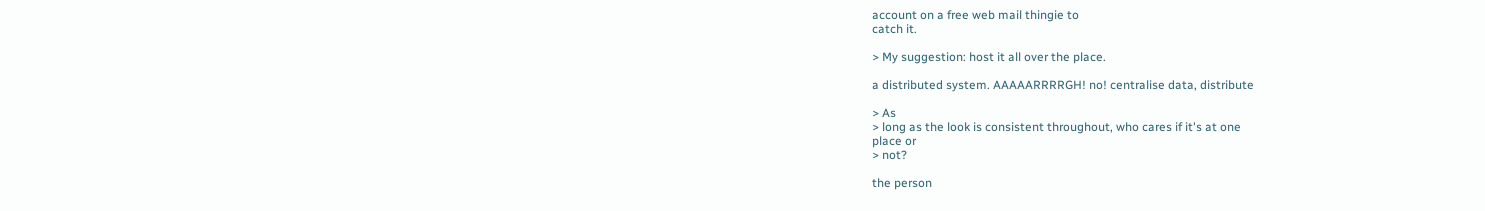account on a free web mail thingie to
catch it.

> My suggestion: host it all over the place.

a distributed system. AAAAARRRRGH! no! centralise data, distribute

> As
> long as the look is consistent throughout, who cares if it's at one
place or
> not?

the person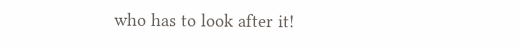who has to look after it!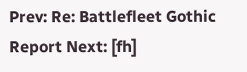Prev: Re: Battlefleet Gothic Report Next: [fh]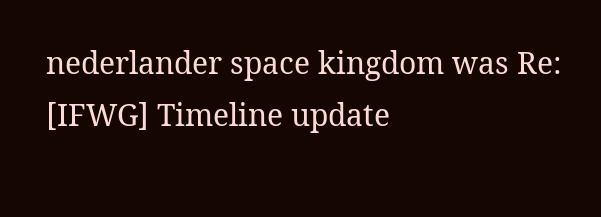nederlander space kingdom was Re: [IFWG] Timeline update